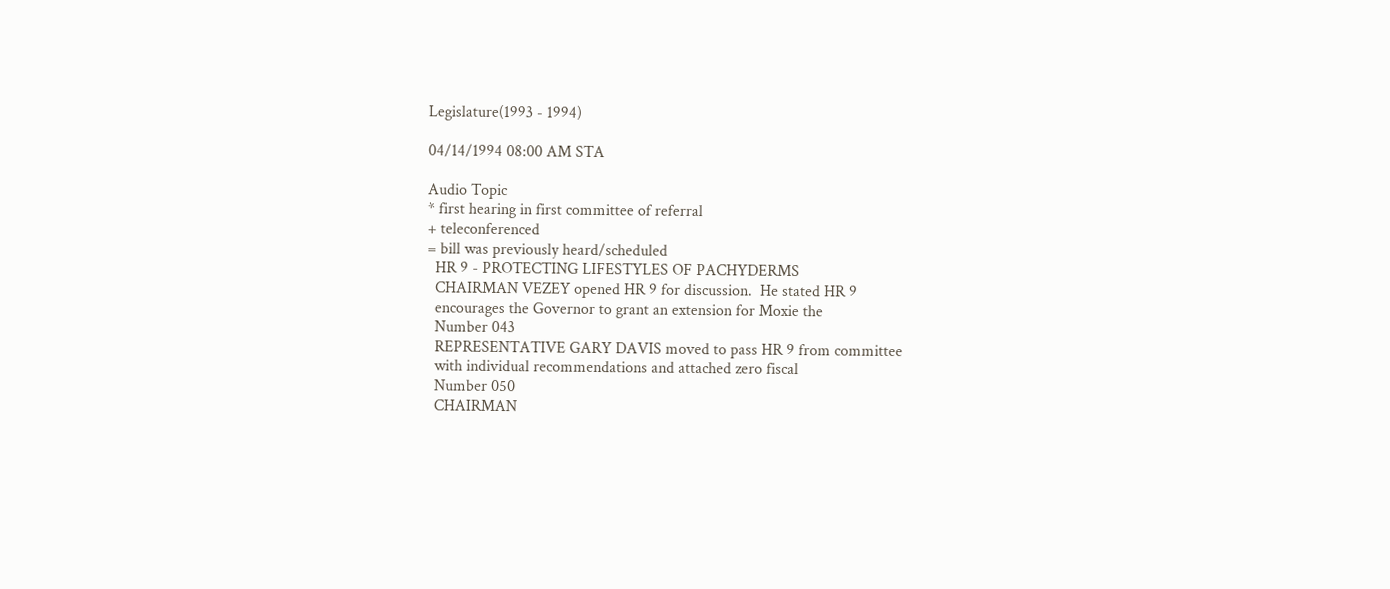Legislature(1993 - 1994)

04/14/1994 08:00 AM STA

Audio Topic
* first hearing in first committee of referral
+ teleconferenced
= bill was previously heard/scheduled
  HR 9 - PROTECTING LIFESTYLES OF PACHYDERMS
  CHAIRMAN VEZEY opened HR 9 for discussion.  He stated HR 9
  encourages the Governor to grant an extension for Moxie the
  Number 043
  REPRESENTATIVE GARY DAVIS moved to pass HR 9 from committee
  with individual recommendations and attached zero fiscal
  Number 050
  CHAIRMAN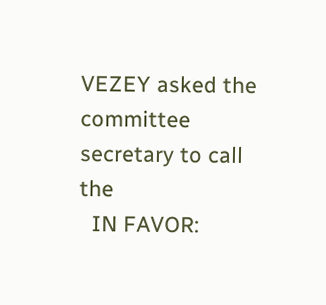VEZEY asked the committee secretary to call the
  IN FAVOR: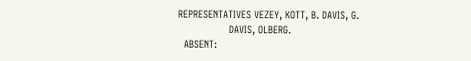REPRESENTATIVES VEZEY, KOTT, B. DAVIS, G.
                 DAVIS, OLBERG.
  ABSENT: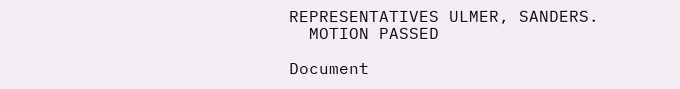REPRESENTATIVES ULMER, SANDERS.
  MOTION PASSED

Document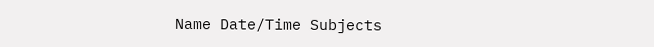Name Date/Time Subjects